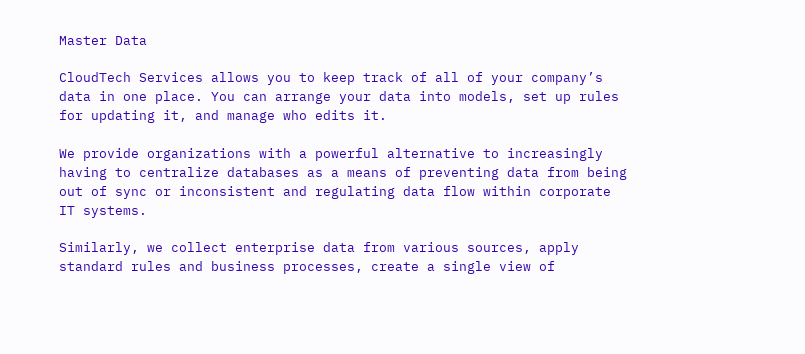Master Data

CloudTech Services allows you to keep track of all of your company’s data in one place. You can arrange your data into models, set up rules for updating it, and manage who edits it.

We provide organizations with a powerful alternative to increasingly having to centralize databases as a means of preventing data from being out of sync or inconsistent and regulating data flow within corporate IT systems.

Similarly, we collect enterprise data from various sources, apply standard rules and business processes, create a single view of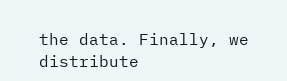the data. Finally, we distribute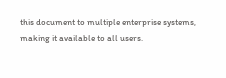this document to multiple enterprise systems, making it available to all users.